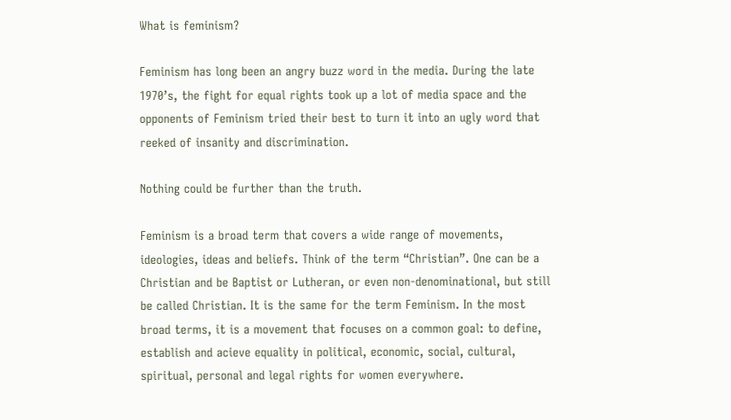What is feminism?

Feminism has long been an angry buzz word in the media. During the late 1970’s, the fight for equal rights took up a lot of media space and the opponents of Feminism tried their best to turn it into an ugly word that reeked of insanity and discrimination.

Nothing could be further than the truth.

Feminism is a broad term that covers a wide range of movements, ideologies, ideas and beliefs. Think of the term “Christian”. One can be a Christian and be Baptist or Lutheran, or even non-denominational, but still be called Christian. It is the same for the term Feminism. In the most broad terms, it is a movement that focuses on a common goal: to define, establish and acieve equality in political, economic, social, cultural, spiritual, personal and legal rights for women everywhere.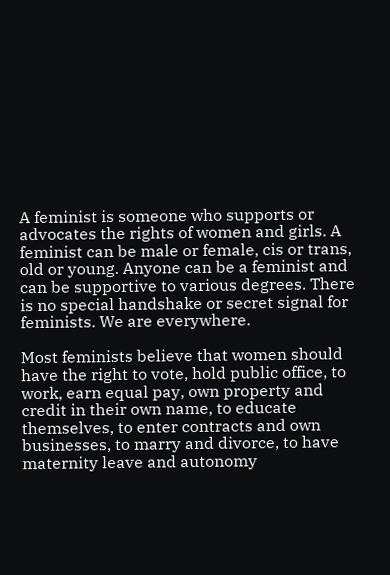A feminist is someone who supports or advocates the rights of women and girls. A feminist can be male or female, cis or trans, old or young. Anyone can be a feminist and can be supportive to various degrees. There is no special handshake or secret signal for feminists. We are everywhere.

Most feminists believe that women should have the right to vote, hold public office, to work, earn equal pay, own property and credit in their own name, to educate themselves, to enter contracts and own businesses, to marry and divorce, to have maternity leave and autonomy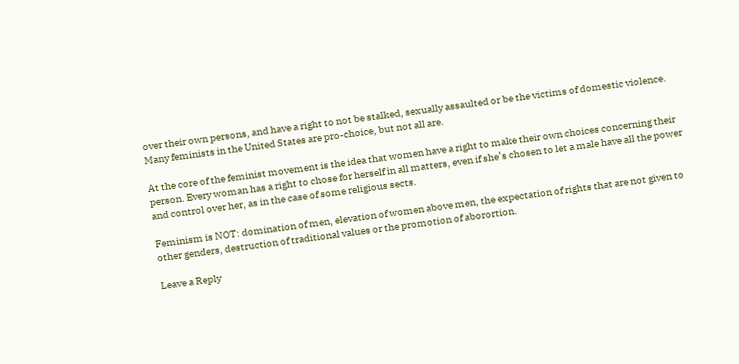over their own persons, and have a right to not be stalked, sexually assaulted or be the victims of domestic violence. Many feminists in the United States are pro-choice, but not all are.

At the core of the feminist movement is the idea that women have a right to make their own choices concerning their person. Every woman has a right to chose for herself in all matters, even if she’s chosen to let a male have all the power and control over her, as in the case of some religious sects.

Feminism is NOT: domination of men, elevation of women above men, the expectation of rights that are not given to other genders, destruction of traditional values or the promotion of aborortion.

Leave a Reply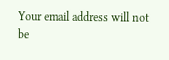Your email address will not be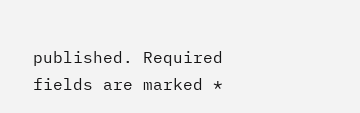published. Required fields are marked *